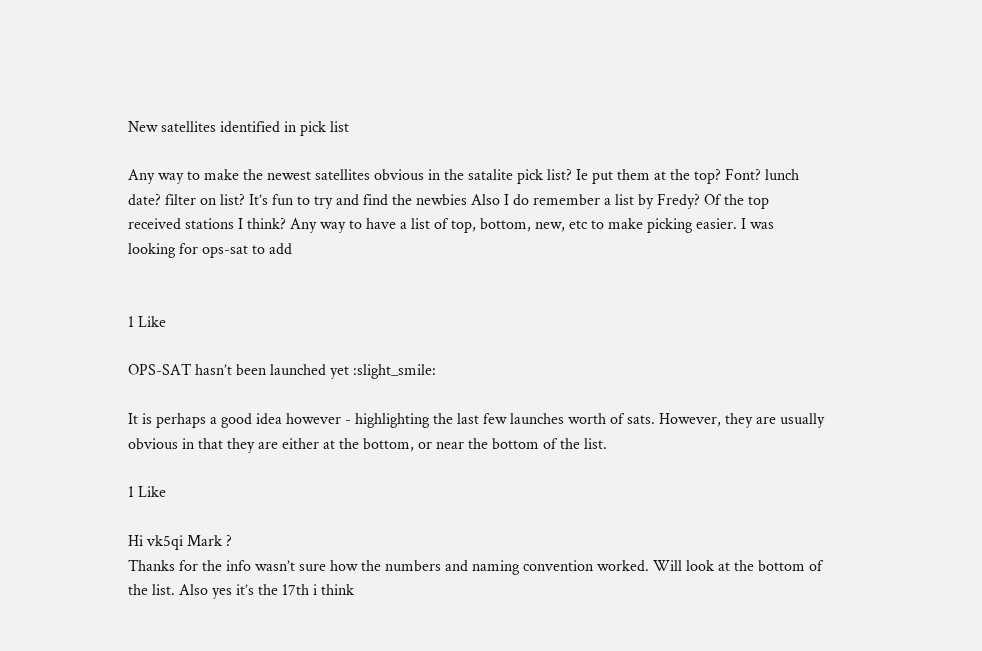New satellites identified in pick list

Any way to make the newest satellites obvious in the satalite pick list? Ie put them at the top? Font? lunch date? filter on list? It’s fun to try and find the newbies Also I do remember a list by Fredy? Of the top received stations I think? Any way to have a list of top, bottom, new, etc to make picking easier. I was looking for ops-sat to add


1 Like

OPS-SAT hasn’t been launched yet :slight_smile:

It is perhaps a good idea however - highlighting the last few launches worth of sats. However, they are usually obvious in that they are either at the bottom, or near the bottom of the list.

1 Like

Hi vk5qi Mark ?
Thanks for the info wasn’t sure how the numbers and naming convention worked. Will look at the bottom of the list. Also yes it’s the 17th i think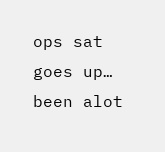ops sat goes up… been alot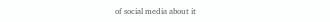of social media about it